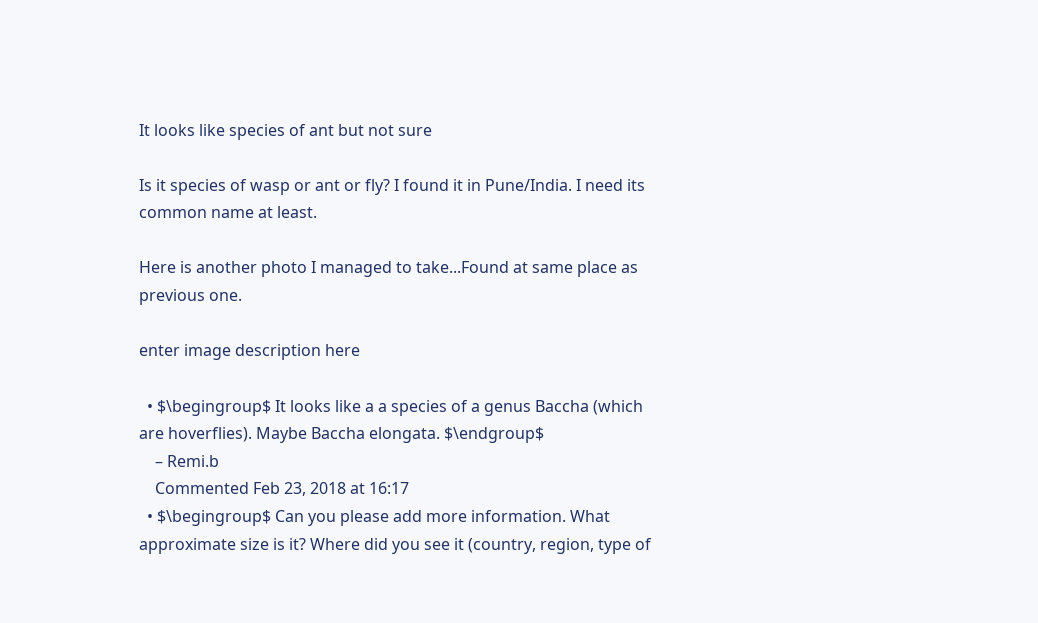It looks like species of ant but not sure

Is it species of wasp or ant or fly? I found it in Pune/India. I need its common name at least.

Here is another photo I managed to take...Found at same place as previous one.

enter image description here

  • $\begingroup$ It looks like a a species of a genus Baccha (which are hoverflies). Maybe Baccha elongata. $\endgroup$
    – Remi.b
    Commented Feb 23, 2018 at 16:17
  • $\begingroup$ Can you please add more information. What approximate size is it? Where did you see it (country, region, type of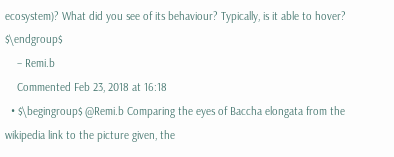ecosystem)? What did you see of its behaviour? Typically, is it able to hover? $\endgroup$
    – Remi.b
    Commented Feb 23, 2018 at 16:18
  • $\begingroup$ @Remi.b Comparing the eyes of Baccha elongata from the wikipedia link to the picture given, the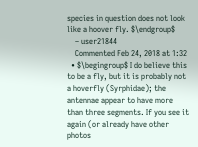species in question does not look like a hoover fly. $\endgroup$
    – user21844
    Commented Feb 24, 2018 at 1:32
  • $\begingroup$ I do believe this to be a fly, but it is probably not a hoverfly (Syrphidae); the antennae appear to have more than three segments. If you see it again (or already have other photos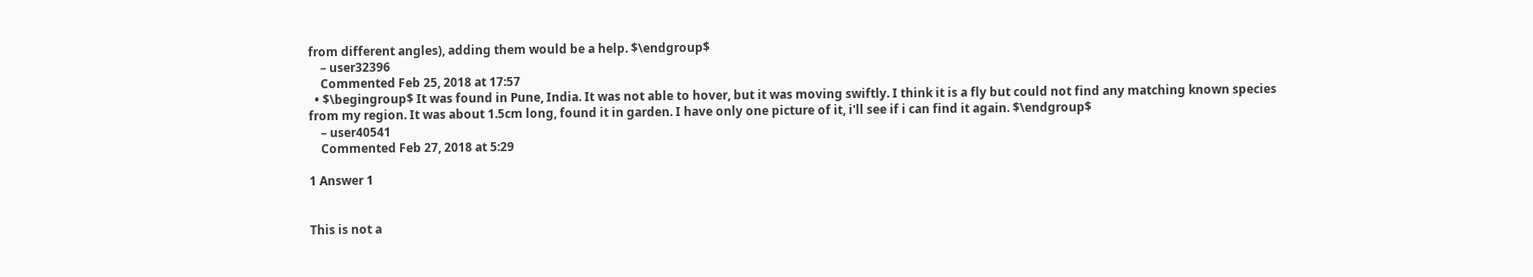from different angles), adding them would be a help. $\endgroup$
    – user32396
    Commented Feb 25, 2018 at 17:57
  • $\begingroup$ It was found in Pune, India. It was not able to hover, but it was moving swiftly. I think it is a fly but could not find any matching known species from my region. It was about 1.5cm long, found it in garden. I have only one picture of it, i'll see if i can find it again. $\endgroup$
    – user40541
    Commented Feb 27, 2018 at 5:29

1 Answer 1


This is not a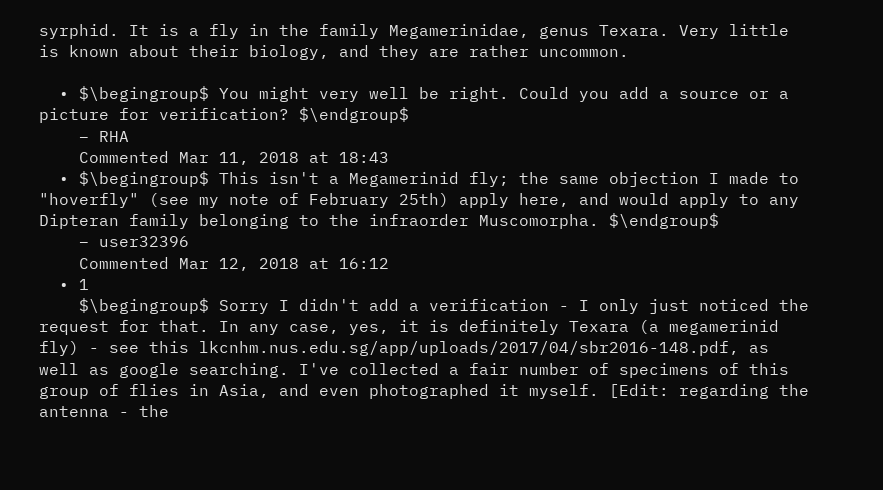syrphid. It is a fly in the family Megamerinidae, genus Texara. Very little is known about their biology, and they are rather uncommon.

  • $\begingroup$ You might very well be right. Could you add a source or a picture for verification? $\endgroup$
    – RHA
    Commented Mar 11, 2018 at 18:43
  • $\begingroup$ This isn't a Megamerinid fly; the same objection I made to "hoverfly" (see my note of February 25th) apply here, and would apply to any Dipteran family belonging to the infraorder Muscomorpha. $\endgroup$
    – user32396
    Commented Mar 12, 2018 at 16:12
  • 1
    $\begingroup$ Sorry I didn't add a verification - I only just noticed the request for that. In any case, yes, it is definitely Texara (a megamerinid fly) - see this lkcnhm.nus.edu.sg/app/uploads/2017/04/sbr2016-148.pdf, as well as google searching. I've collected a fair number of specimens of this group of flies in Asia, and even photographed it myself. [Edit: regarding the antenna - the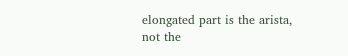elongated part is the arista, not the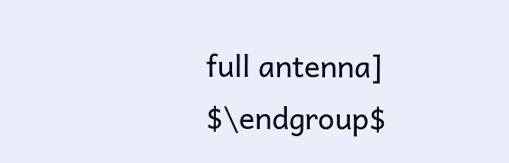full antenna] $\endgroup$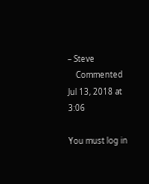– Steve
    Commented Jul 13, 2018 at 3:06

You must log in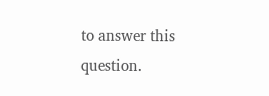to answer this question.